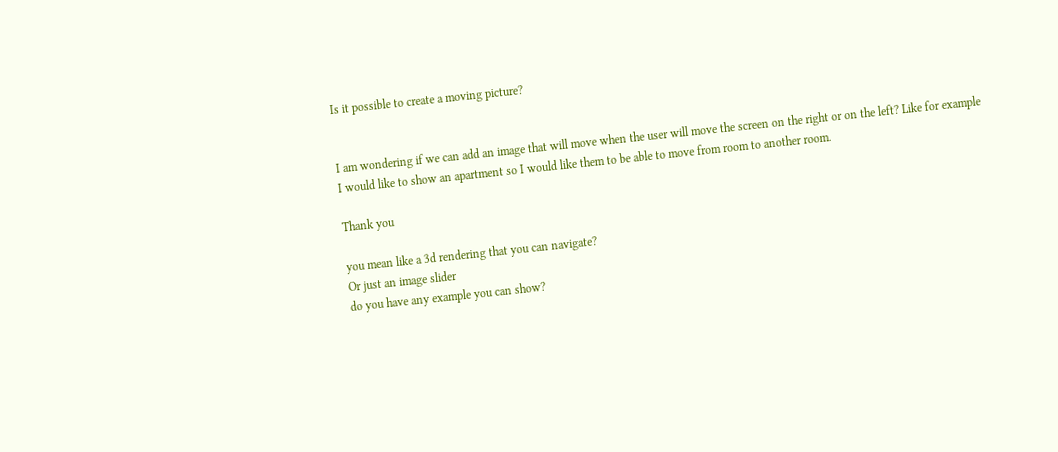Is it possible to create a moving picture?


I am wondering if we can add an image that will move when the user will move the screen on the right or on the left? Like for example I would like to show an apartment so I would like them to be able to move from room to another room.

Thank you

you mean like a 3d rendering that you can navigate?
Or just an image slider
do you have any example you can show?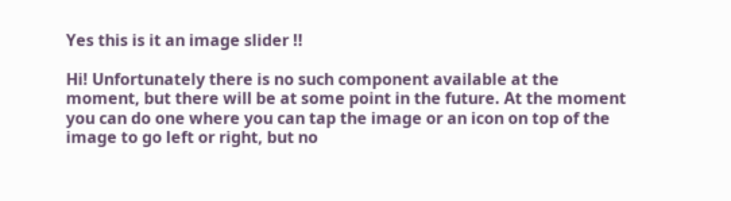Yes this is it an image slider !!

Hi! Unfortunately there is no such component available at the moment, but there will be at some point in the future. At the moment you can do one where you can tap the image or an icon on top of the image to go left or right, but no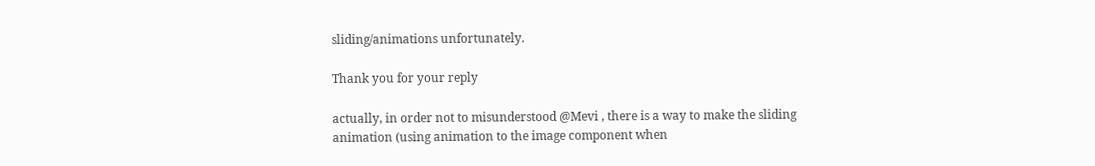sliding/animations unfortunately.

Thank you for your reply

actually, in order not to misunderstood @Mevi , there is a way to make the sliding animation (using animation to the image component when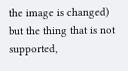the image is changed) but the thing that is not supported,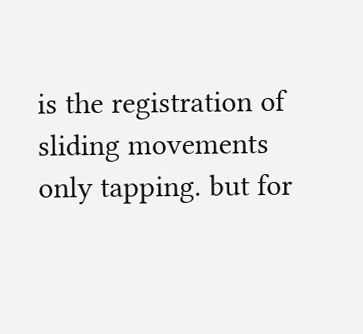is the registration of sliding movements only tapping. but for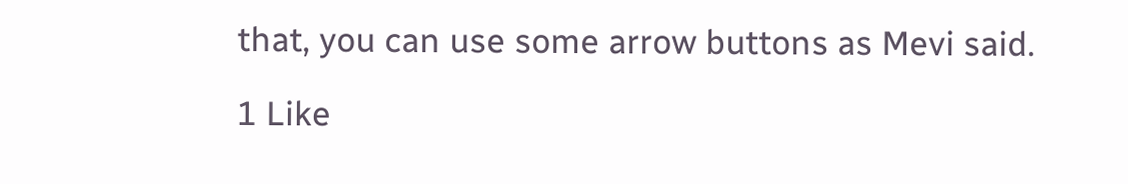that, you can use some arrow buttons as Mevi said.

1 Like